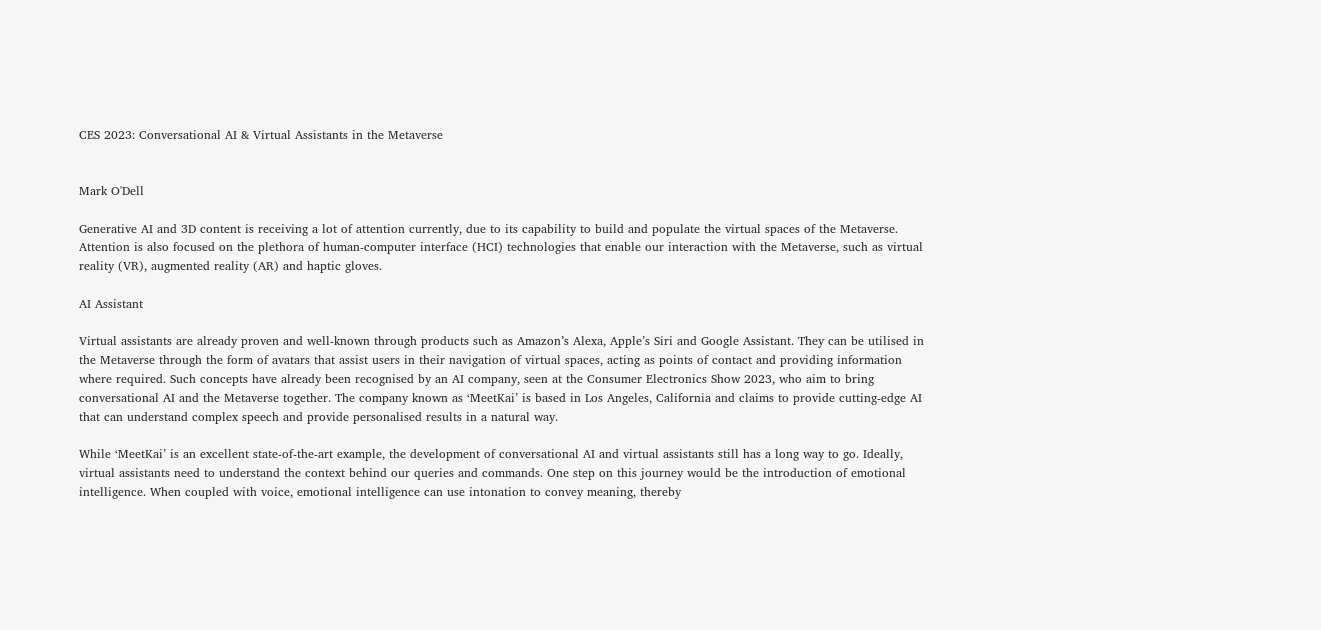CES 2023: Conversational AI & Virtual Assistants in the Metaverse


Mark O'Dell

Generative AI and 3D content is receiving a lot of attention currently, due to its capability to build and populate the virtual spaces of the Metaverse. Attention is also focused on the plethora of human-computer interface (HCI) technologies that enable our interaction with the Metaverse, such as virtual reality (VR), augmented reality (AR) and haptic gloves.

AI Assistant

Virtual assistants are already proven and well-known through products such as Amazon’s Alexa, Apple’s Siri and Google Assistant. They can be utilised in the Metaverse through the form of avatars that assist users in their navigation of virtual spaces, acting as points of contact and providing information where required. Such concepts have already been recognised by an AI company, seen at the Consumer Electronics Show 2023, who aim to bring conversational AI and the Metaverse together. The company known as ‘MeetKai’ is based in Los Angeles, California and claims to provide cutting-edge AI that can understand complex speech and provide personalised results in a natural way.

While ‘MeetKai’ is an excellent state-of-the-art example, the development of conversational AI and virtual assistants still has a long way to go. Ideally, virtual assistants need to understand the context behind our queries and commands. One step on this journey would be the introduction of emotional intelligence. When coupled with voice, emotional intelligence can use intonation to convey meaning, thereby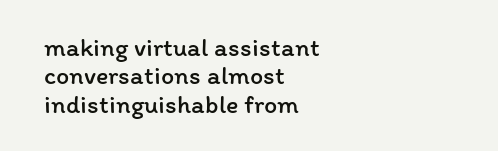making virtual assistant conversations almost indistinguishable from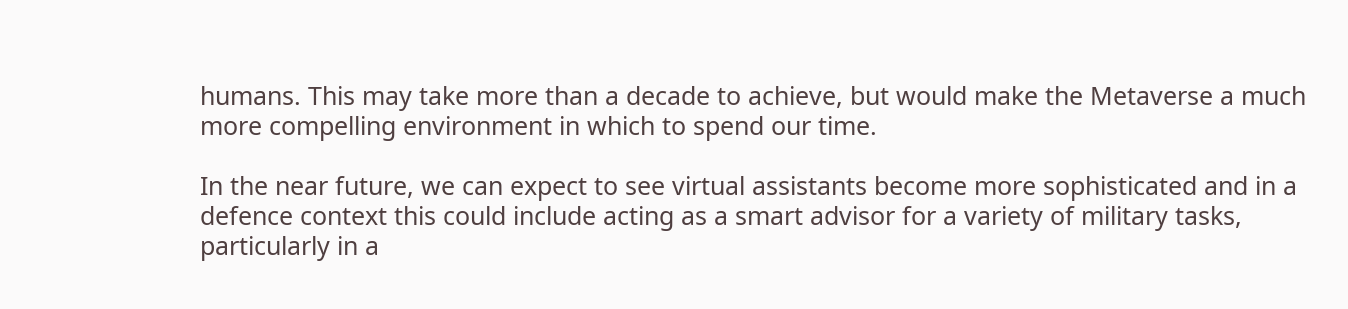humans. This may take more than a decade to achieve, but would make the Metaverse a much more compelling environment in which to spend our time.

In the near future, we can expect to see virtual assistants become more sophisticated and in a defence context this could include acting as a smart advisor for a variety of military tasks, particularly in a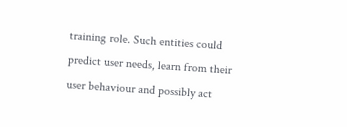training role. Such entities could predict user needs, learn from their user behaviour and possibly act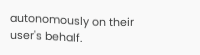autonomously on their user's behalf.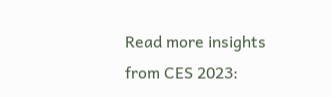Read more insights from CES 2023: